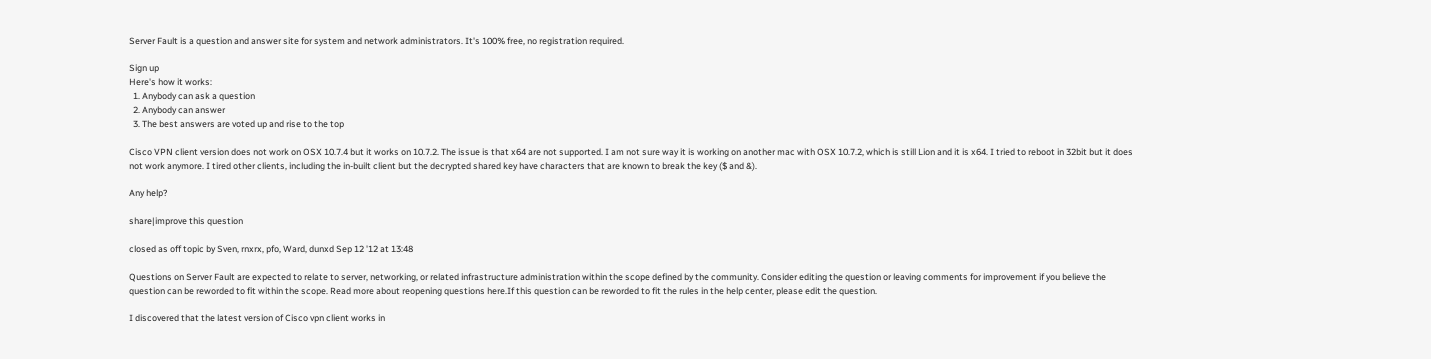Server Fault is a question and answer site for system and network administrators. It's 100% free, no registration required.

Sign up
Here's how it works:
  1. Anybody can ask a question
  2. Anybody can answer
  3. The best answers are voted up and rise to the top

Cisco VPN client version does not work on OSX 10.7.4 but it works on 10.7.2. The issue is that x64 are not supported. I am not sure way it is working on another mac with OSX 10.7.2, which is still Lion and it is x64. I tried to reboot in 32bit but it does not work anymore. I tired other clients, including the in-built client but the decrypted shared key have characters that are known to break the key ($ and &).

Any help?

share|improve this question

closed as off topic by Sven, rnxrx, pfo, Ward, dunxd Sep 12 '12 at 13:48

Questions on Server Fault are expected to relate to server, networking, or related infrastructure administration within the scope defined by the community. Consider editing the question or leaving comments for improvement if you believe the question can be reworded to fit within the scope. Read more about reopening questions here.If this question can be reworded to fit the rules in the help center, please edit the question.

I discovered that the latest version of Cisco vpn client works in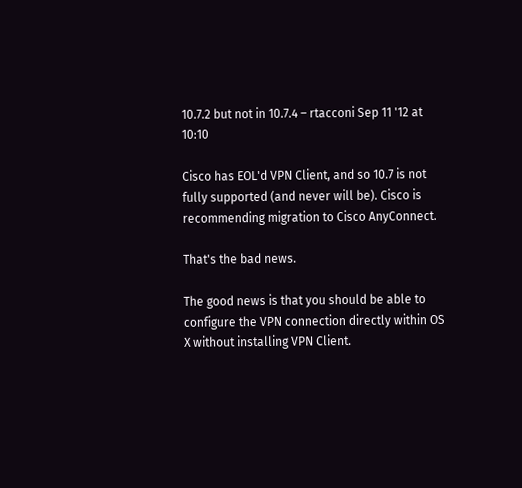10.7.2 but not in 10.7.4 – rtacconi Sep 11 '12 at 10:10

Cisco has EOL'd VPN Client, and so 10.7 is not fully supported (and never will be). Cisco is recommending migration to Cisco AnyConnect.

That's the bad news.

The good news is that you should be able to configure the VPN connection directly within OS X without installing VPN Client.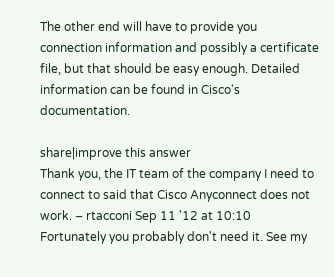The other end will have to provide you connection information and possibly a certificate file, but that should be easy enough. Detailed information can be found in Cisco's documentation.

share|improve this answer
Thank you, the IT team of the company I need to connect to said that Cisco Anyconnect does not work. – rtacconi Sep 11 '12 at 10:10
Fortunately you probably don't need it. See my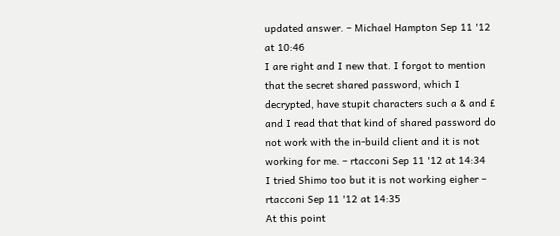updated answer. – Michael Hampton Sep 11 '12 at 10:46
I are right and I new that. I forgot to mention that the secret shared password, which I decrypted, have stupit characters such a & and £ and I read that that kind of shared password do not work with the in-build client and it is not working for me. – rtacconi Sep 11 '12 at 14:34
I tried Shimo too but it is not working eigher – rtacconi Sep 11 '12 at 14:35
At this point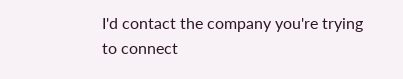I'd contact the company you're trying to connect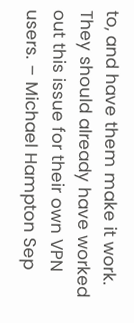to, and have them make it work. They should already have worked out this issue for their own VPN users. – Michael Hampton Sep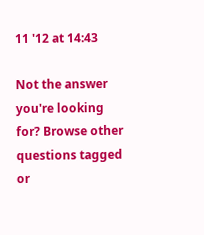11 '12 at 14:43

Not the answer you're looking for? Browse other questions tagged or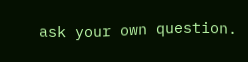ask your own question.